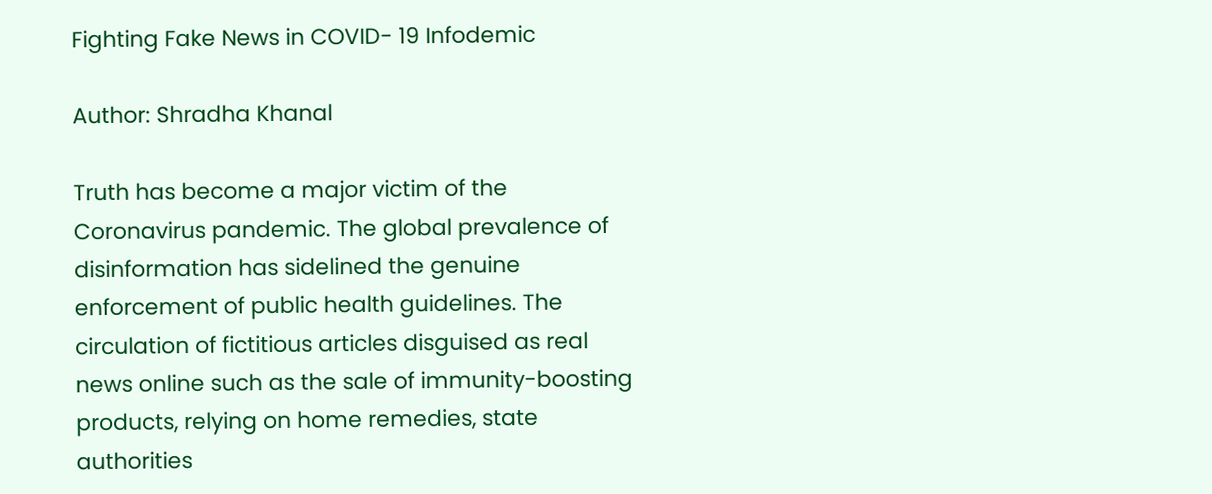Fighting Fake News in COVID- 19 Infodemic

Author: Shradha Khanal

Truth has become a major victim of the Coronavirus pandemic. The global prevalence of disinformation has sidelined the genuine enforcement of public health guidelines. The circulation of fictitious articles disguised as real news online such as the sale of immunity-boosting products, relying on home remedies, state authorities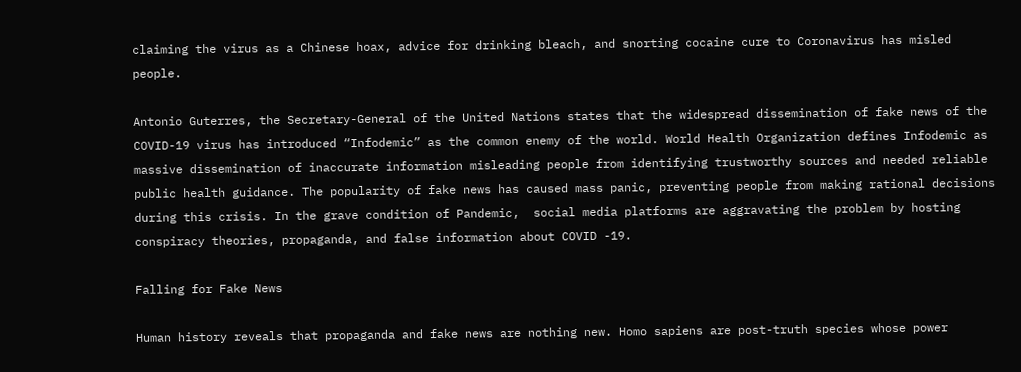claiming the virus as a Chinese hoax, advice for drinking bleach, and snorting cocaine cure to Coronavirus has misled people.

Antonio Guterres, the Secretary-General of the United Nations states that the widespread dissemination of fake news of the COVID-19 virus has introduced “Infodemic” as the common enemy of the world. World Health Organization defines Infodemic as massive dissemination of inaccurate information misleading people from identifying trustworthy sources and needed reliable public health guidance. The popularity of fake news has caused mass panic, preventing people from making rational decisions during this crisis. In the grave condition of Pandemic,  social media platforms are aggravating the problem by hosting conspiracy theories, propaganda, and false information about COVID -19.

Falling for Fake News

Human history reveals that propaganda and fake news are nothing new. Homo sapiens are post-truth species whose power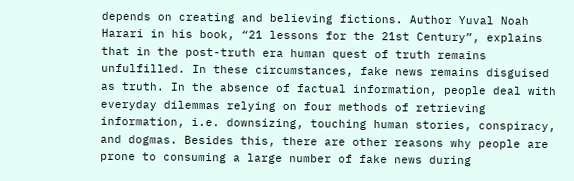depends on creating and believing fictions. Author Yuval Noah Harari in his book, “21 lessons for the 21st Century”, explains that in the post-truth era human quest of truth remains unfulfilled. In these circumstances, fake news remains disguised as truth. In the absence of factual information, people deal with everyday dilemmas relying on four methods of retrieving information, i.e. downsizing, touching human stories, conspiracy, and dogmas. Besides this, there are other reasons why people are prone to consuming a large number of fake news during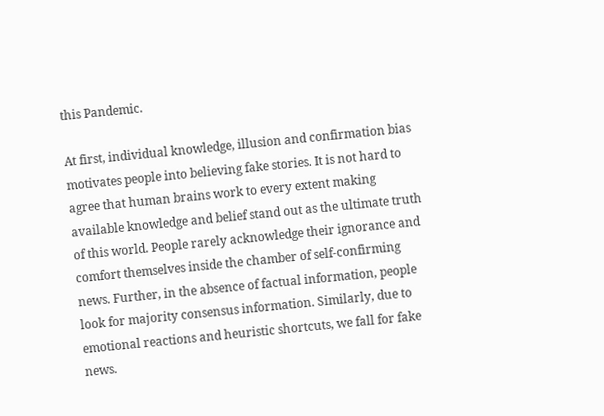this Pandemic.

At first, individual knowledge, illusion and confirmation bias motivates people into believing fake stories. It is not hard to agree that human brains work to every extent making available knowledge and belief stand out as the ultimate truth of this world. People rarely acknowledge their ignorance and comfort themselves inside the chamber of self-confirming news. Further, in the absence of factual information, people look for majority consensus information. Similarly, due to emotional reactions and heuristic shortcuts, we fall for fake news.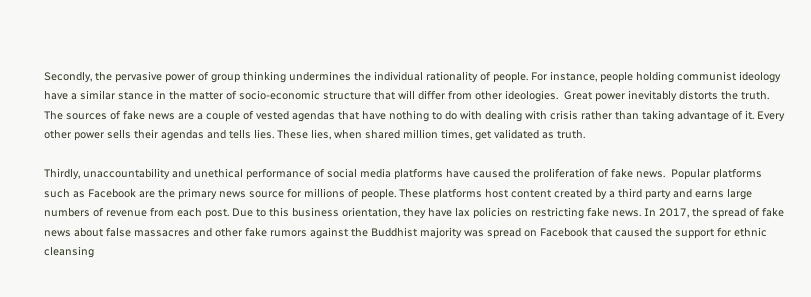Secondly, the pervasive power of group thinking undermines the individual rationality of people. For instance, people holding communist ideology have a similar stance in the matter of socio-economic structure that will differ from other ideologies.  Great power inevitably distorts the truth. The sources of fake news are a couple of vested agendas that have nothing to do with dealing with crisis rather than taking advantage of it. Every other power sells their agendas and tells lies. These lies, when shared million times, get validated as truth.

Thirdly, unaccountability and unethical performance of social media platforms have caused the proliferation of fake news.  Popular platforms such as Facebook are the primary news source for millions of people. These platforms host content created by a third party and earns large numbers of revenue from each post. Due to this business orientation, they have lax policies on restricting fake news. In 2017, the spread of fake news about false massacres and other fake rumors against the Buddhist majority was spread on Facebook that caused the support for ethnic cleansing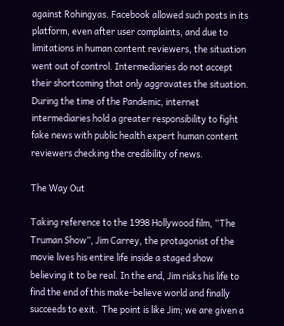against Rohingyas. Facebook allowed such posts in its platform, even after user complaints, and due to limitations in human content reviewers, the situation went out of control. Intermediaries do not accept their shortcoming that only aggravates the situation. During the time of the Pandemic, internet intermediaries hold a greater responsibility to fight fake news with public health expert human content reviewers checking the credibility of news.

The Way Out

Taking reference to the 1998 Hollywood film, “The Truman Show”, Jim Carrey, the protagonist of the movie lives his entire life inside a staged show believing it to be real. In the end, Jim risks his life to find the end of this make-believe world and finally succeeds to exit.  The point is like Jim; we are given a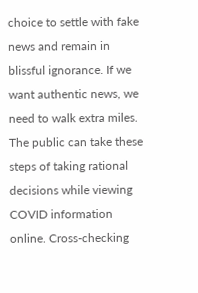choice to settle with fake news and remain in blissful ignorance. If we want authentic news, we need to walk extra miles. The public can take these steps of taking rational decisions while viewing COVID information online. Cross-checking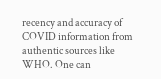recency and accuracy of COVID information from authentic sources like WHO. One can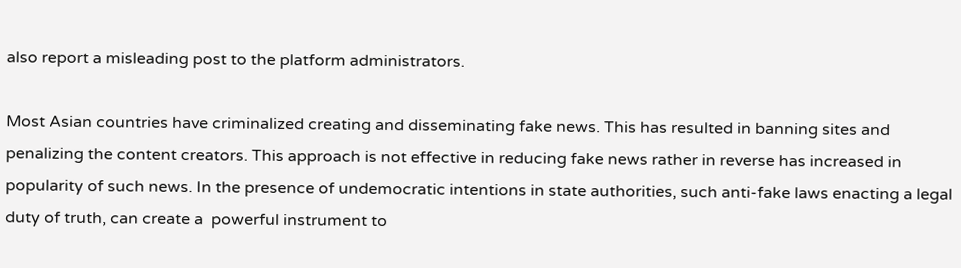also report a misleading post to the platform administrators.

Most Asian countries have criminalized creating and disseminating fake news. This has resulted in banning sites and penalizing the content creators. This approach is not effective in reducing fake news rather in reverse has increased in popularity of such news. In the presence of undemocratic intentions in state authorities, such anti-fake laws enacting a legal duty of truth, can create a  powerful instrument to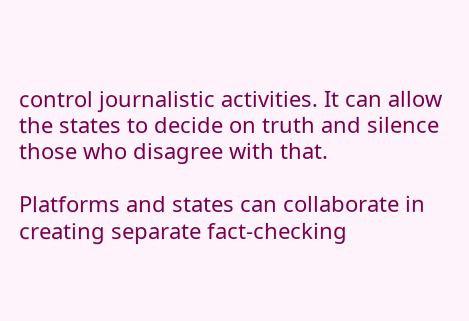control journalistic activities. It can allow the states to decide on truth and silence those who disagree with that.

Platforms and states can collaborate in creating separate fact-checking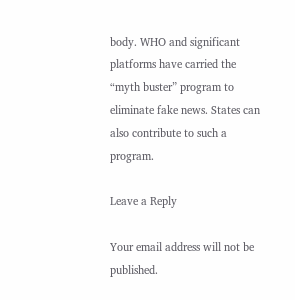body. WHO and significant platforms have carried the “myth buster” program to eliminate fake news. States can also contribute to such a program.

Leave a Reply

Your email address will not be published.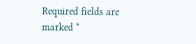Required fields are marked *